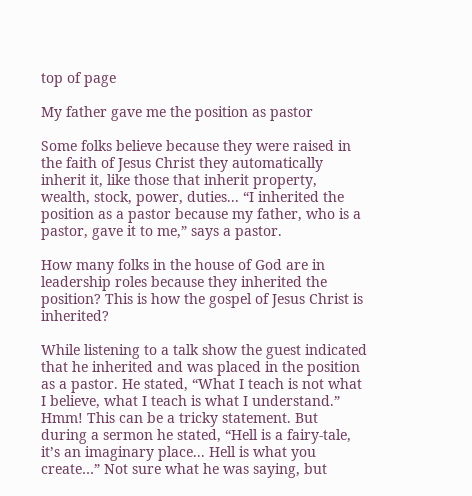top of page

My father gave me the position as pastor

Some folks believe because they were raised in the faith of Jesus Christ they automatically inherit it, like those that inherit property, wealth, stock, power, duties... “I inherited the position as a pastor because my father, who is a pastor, gave it to me,” says a pastor.

How many folks in the house of God are in leadership roles because they inherited the position? This is how the gospel of Jesus Christ is inherited?

While listening to a talk show the guest indicated that he inherited and was placed in the position as a pastor. He stated, “What I teach is not what I believe, what I teach is what I understand.” Hmm! This can be a tricky statement. But during a sermon he stated, “Hell is a fairy-tale, it’s an imaginary place... Hell is what you create…” Not sure what he was saying, but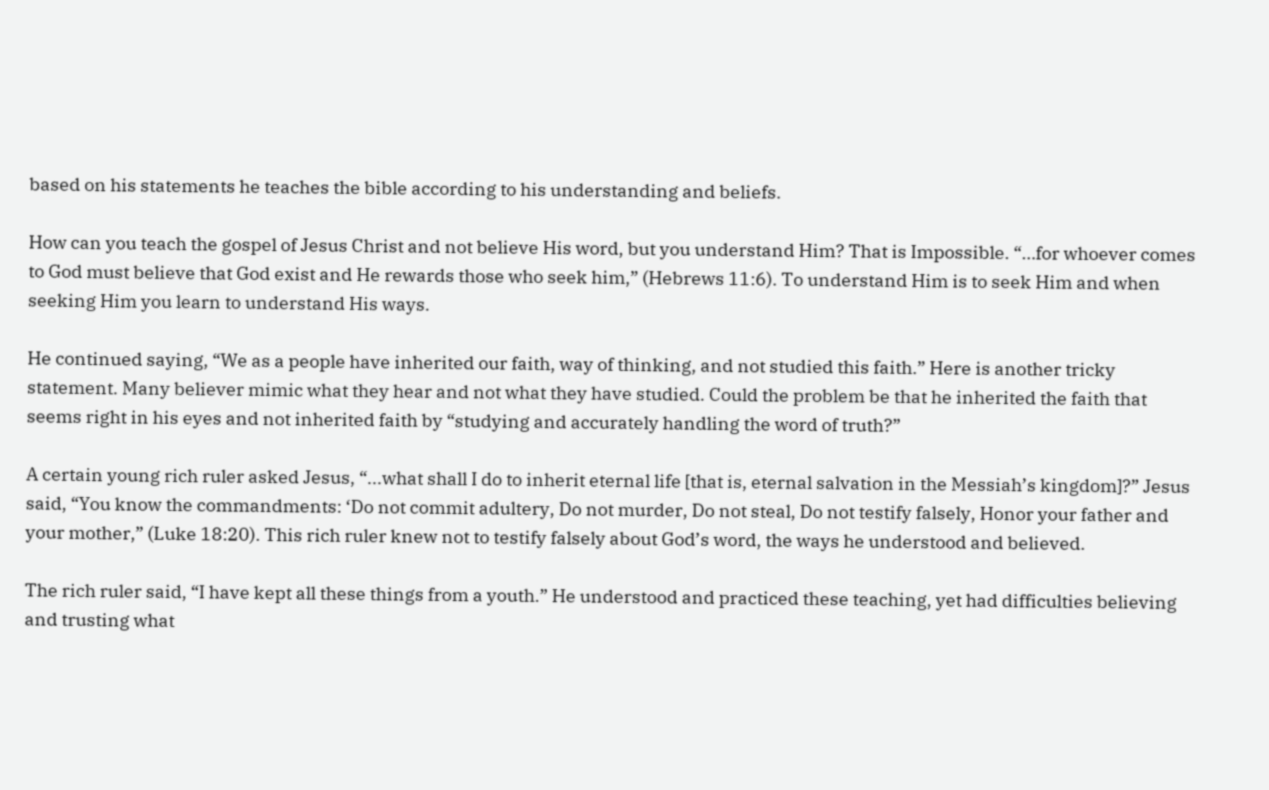based on his statements he teaches the bible according to his understanding and beliefs.

How can you teach the gospel of Jesus Christ and not believe His word, but you understand Him? That is Impossible. “…for whoever comes to God must believe that God exist and He rewards those who seek him,” (Hebrews 11:6). To understand Him is to seek Him and when seeking Him you learn to understand His ways.

He continued saying, “We as a people have inherited our faith, way of thinking, and not studied this faith.” Here is another tricky statement. Many believer mimic what they hear and not what they have studied. Could the problem be that he inherited the faith that seems right in his eyes and not inherited faith by “studying and accurately handling the word of truth?”

A certain young rich ruler asked Jesus, “...what shall I do to inherit eternal life [that is, eternal salvation in the Messiah’s kingdom]?” Jesus said, “You know the commandments: ‘Do not commit adultery, Do not murder, Do not steal, Do not testify falsely, Honor your father and your mother,” (Luke 18:20). This rich ruler knew not to testify falsely about God’s word, the ways he understood and believed.

The rich ruler said, “I have kept all these things from a youth.” He understood and practiced these teaching, yet had difficulties believing and trusting what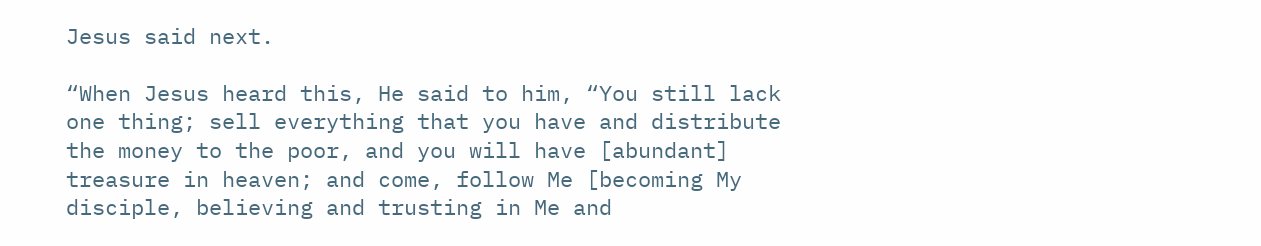Jesus said next.

“When Jesus heard this, He said to him, “You still lack one thing; sell everything that you have and distribute the money to the poor, and you will have [abundant] treasure in heaven; and come, follow Me [becoming My disciple, believing and trusting in Me and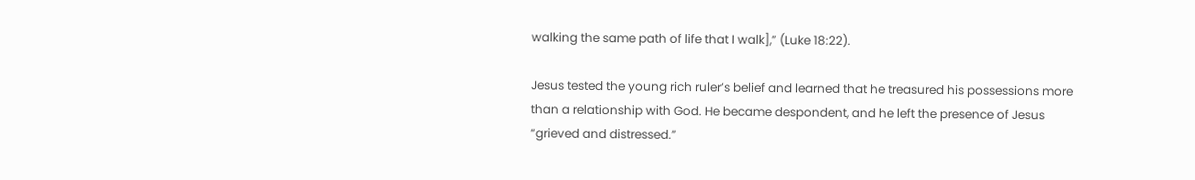walking the same path of life that I walk],” (Luke 18:22).

Jesus tested the young rich ruler’s belief and learned that he treasured his possessions more than a relationship with God. He became despondent, and he left the presence of Jesus “grieved and distressed.”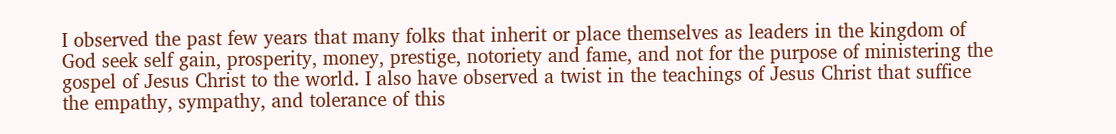I observed the past few years that many folks that inherit or place themselves as leaders in the kingdom of God seek self gain, prosperity, money, prestige, notoriety and fame, and not for the purpose of ministering the gospel of Jesus Christ to the world. I also have observed a twist in the teachings of Jesus Christ that suffice the empathy, sympathy, and tolerance of this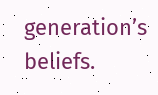generation’s beliefs.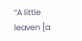“A little leaven [a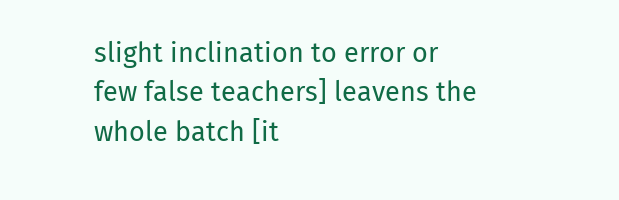slight inclination to error or few false teachers] leavens the whole batch [it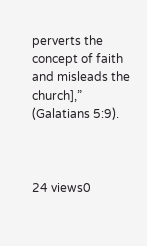perverts the concept of faith and misleads the church],” (Galatians 5:9).



24 views0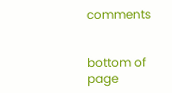comments


bottom of page